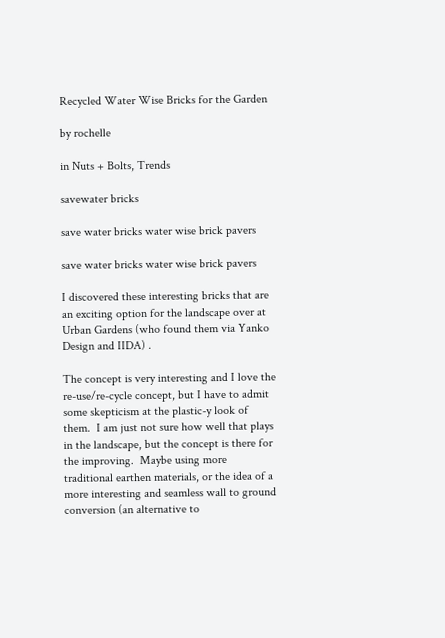Recycled Water Wise Bricks for the Garden

by rochelle

in Nuts + Bolts, Trends

savewater bricks

save water bricks water wise brick pavers

save water bricks water wise brick pavers

I discovered these interesting bricks that are an exciting option for the landscape over at Urban Gardens (who found them via Yanko Design and IIDA) .

The concept is very interesting and I love the re-use/re-cycle concept, but I have to admit some skepticism at the plastic-y look of them.  I am just not sure how well that plays in the landscape, but the concept is there for the improving.  Maybe using more traditional earthen materials, or the idea of a more interesting and seamless wall to ground conversion (an alternative to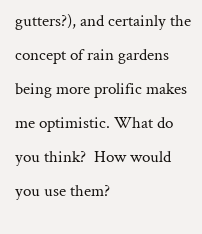gutters?), and certainly the concept of rain gardens being more prolific makes me optimistic. What do you think?  How would you use them?